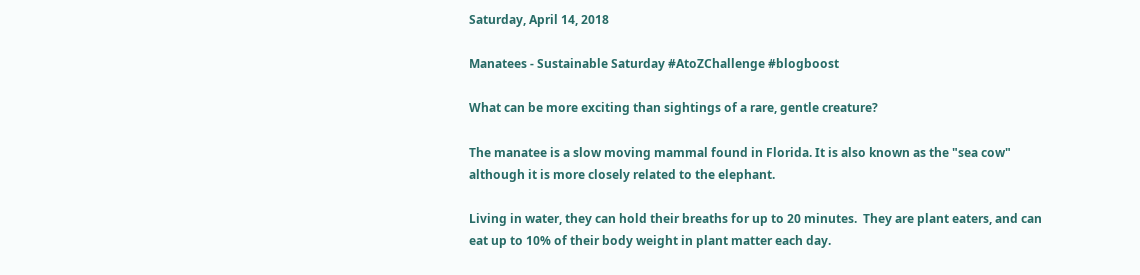Saturday, April 14, 2018

Manatees - Sustainable Saturday #AtoZChallenge #blogboost

What can be more exciting than sightings of a rare, gentle creature?

The manatee is a slow moving mammal found in Florida. It is also known as the "sea cow" although it is more closely related to the elephant.

Living in water, they can hold their breaths for up to 20 minutes.  They are plant eaters, and can eat up to 10% of their body weight in plant matter each day.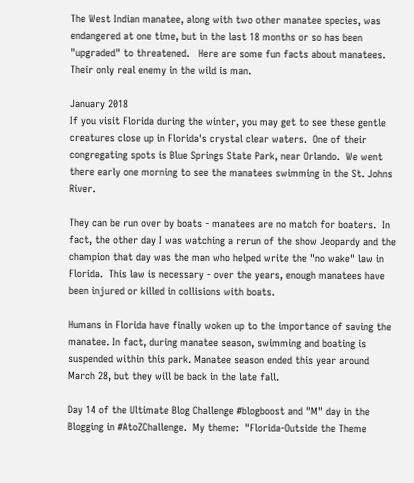The West Indian manatee, along with two other manatee species, was endangered at one time, but in the last 18 months or so has been "upgraded" to threatened.   Here are some fun facts about manatees. Their only real enemy in the wild is man.

January 2018
If you visit Florida during the winter, you may get to see these gentle creatures close up in Florida's crystal clear waters.  One of their congregating spots is Blue Springs State Park, near Orlando.  We went there early one morning to see the manatees swimming in the St. Johns River.

They can be run over by boats - manatees are no match for boaters.  In fact, the other day I was watching a rerun of the show Jeopardy and the champion that day was the man who helped write the "no wake" law in Florida.  This law is necessary - over the years, enough manatees have been injured or killed in collisions with boats.

Humans in Florida have finally woken up to the importance of saving the manatee. In fact, during manatee season, swimming and boating is suspended within this park. Manatee season ended this year around March 28, but they will be back in the late fall.

Day 14 of the Ultimate Blog Challenge #blogboost and "M" day in the Blogging in #AtoZChallenge.  My theme:  "Florida-Outside the Theme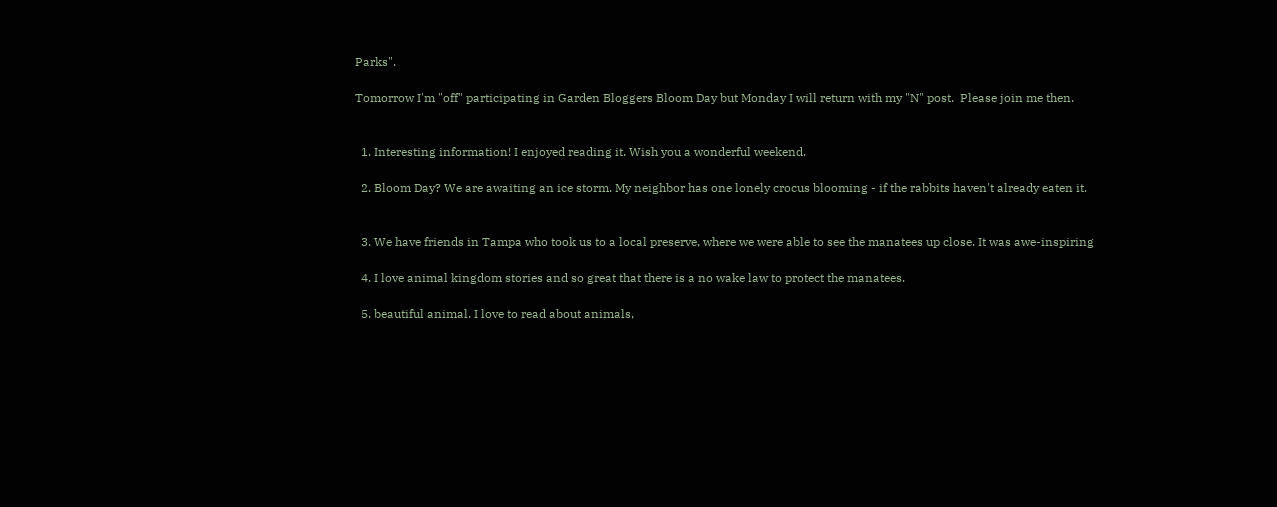Parks".

Tomorrow I'm "off" participating in Garden Bloggers Bloom Day but Monday I will return with my "N" post.  Please join me then.


  1. Interesting information! I enjoyed reading it. Wish you a wonderful weekend.

  2. Bloom Day? We are awaiting an ice storm. My neighbor has one lonely crocus blooming - if the rabbits haven't already eaten it.


  3. We have friends in Tampa who took us to a local preserve, where we were able to see the manatees up close. It was awe-inspiring

  4. I love animal kingdom stories and so great that there is a no wake law to protect the manatees.

  5. beautiful animal. I love to read about animals,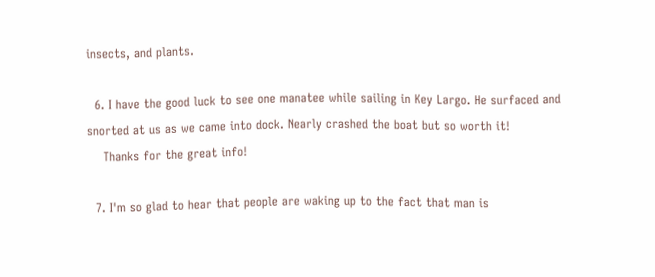insects, and plants.

  6. I have the good luck to see one manatee while sailing in Key Largo. He surfaced and snorted at us as we came into dock. Nearly crashed the boat but so worth it!
    Thanks for the great info!

  7. I'm so glad to hear that people are waking up to the fact that man is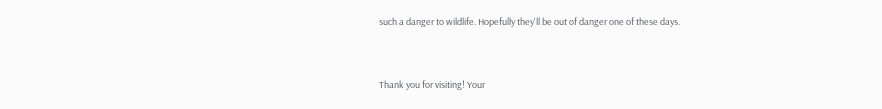such a danger to wildlife. Hopefully they'll be out of danger one of these days.


Thank you for visiting! Your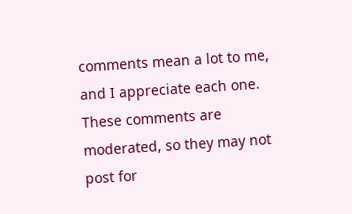comments mean a lot to me, and I appreciate each one. These comments are moderated, so they may not post for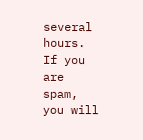several hours. If you are spam, you will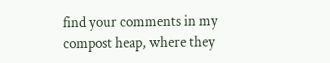find your comments in my compost heap, where they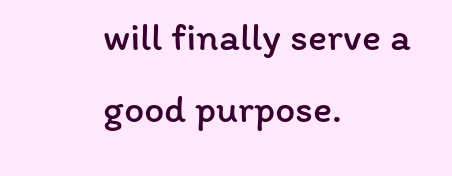will finally serve a good purpose.